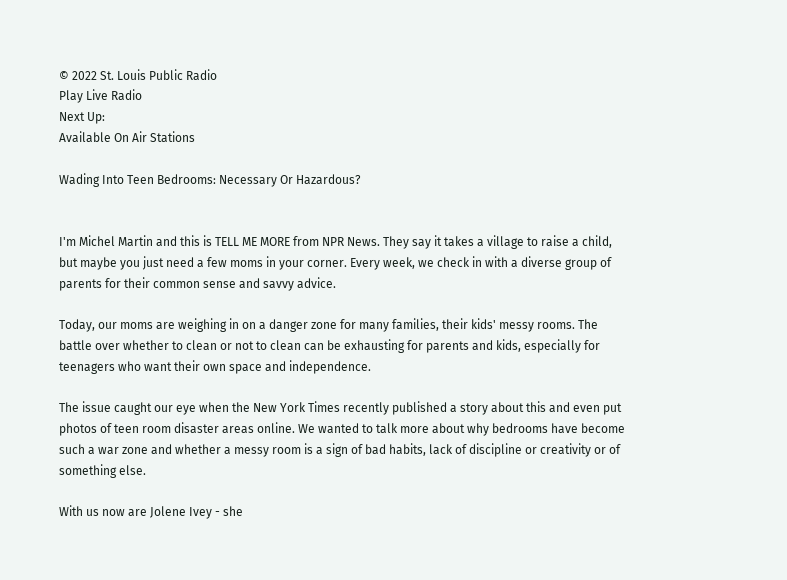© 2022 St. Louis Public Radio
Play Live Radio
Next Up:
Available On Air Stations

Wading Into Teen Bedrooms: Necessary Or Hazardous?


I'm Michel Martin and this is TELL ME MORE from NPR News. They say it takes a village to raise a child, but maybe you just need a few moms in your corner. Every week, we check in with a diverse group of parents for their common sense and savvy advice.

Today, our moms are weighing in on a danger zone for many families, their kids' messy rooms. The battle over whether to clean or not to clean can be exhausting for parents and kids, especially for teenagers who want their own space and independence.

The issue caught our eye when the New York Times recently published a story about this and even put photos of teen room disaster areas online. We wanted to talk more about why bedrooms have become such a war zone and whether a messy room is a sign of bad habits, lack of discipline or creativity or of something else.

With us now are Jolene Ivey - she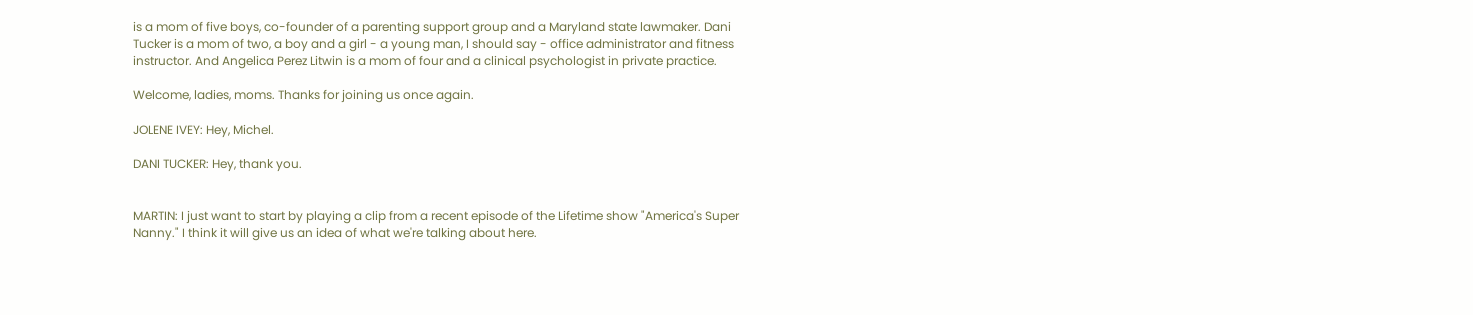is a mom of five boys, co-founder of a parenting support group and a Maryland state lawmaker. Dani Tucker is a mom of two, a boy and a girl - a young man, I should say - office administrator and fitness instructor. And Angelica Perez Litwin is a mom of four and a clinical psychologist in private practice.

Welcome, ladies, moms. Thanks for joining us once again.

JOLENE IVEY: Hey, Michel.

DANI TUCKER: Hey, thank you.


MARTIN: I just want to start by playing a clip from a recent episode of the Lifetime show "America's Super Nanny." I think it will give us an idea of what we're talking about here.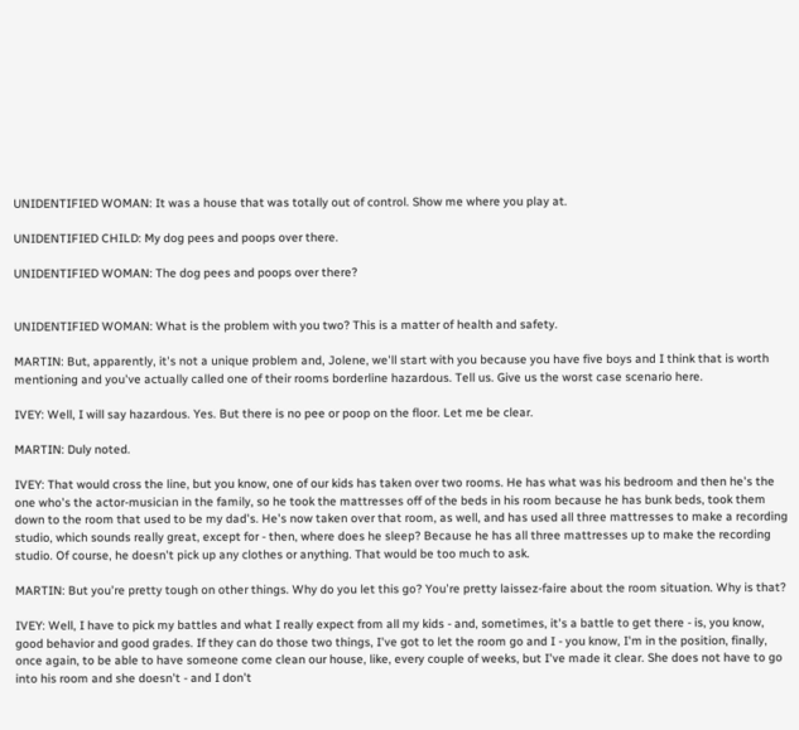UNIDENTIFIED WOMAN: It was a house that was totally out of control. Show me where you play at.

UNIDENTIFIED CHILD: My dog pees and poops over there.

UNIDENTIFIED WOMAN: The dog pees and poops over there?


UNIDENTIFIED WOMAN: What is the problem with you two? This is a matter of health and safety.

MARTIN: But, apparently, it's not a unique problem and, Jolene, we'll start with you because you have five boys and I think that is worth mentioning and you've actually called one of their rooms borderline hazardous. Tell us. Give us the worst case scenario here.

IVEY: Well, I will say hazardous. Yes. But there is no pee or poop on the floor. Let me be clear.

MARTIN: Duly noted.

IVEY: That would cross the line, but you know, one of our kids has taken over two rooms. He has what was his bedroom and then he's the one who's the actor-musician in the family, so he took the mattresses off of the beds in his room because he has bunk beds, took them down to the room that used to be my dad's. He's now taken over that room, as well, and has used all three mattresses to make a recording studio, which sounds really great, except for - then, where does he sleep? Because he has all three mattresses up to make the recording studio. Of course, he doesn't pick up any clothes or anything. That would be too much to ask.

MARTIN: But you're pretty tough on other things. Why do you let this go? You're pretty laissez-faire about the room situation. Why is that?

IVEY: Well, I have to pick my battles and what I really expect from all my kids - and, sometimes, it's a battle to get there - is, you know, good behavior and good grades. If they can do those two things, I've got to let the room go and I - you know, I'm in the position, finally, once again, to be able to have someone come clean our house, like, every couple of weeks, but I've made it clear. She does not have to go into his room and she doesn't - and I don't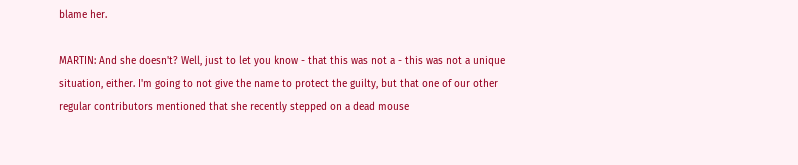blame her.

MARTIN: And she doesn't? Well, just to let you know - that this was not a - this was not a unique situation, either. I'm going to not give the name to protect the guilty, but that one of our other regular contributors mentioned that she recently stepped on a dead mouse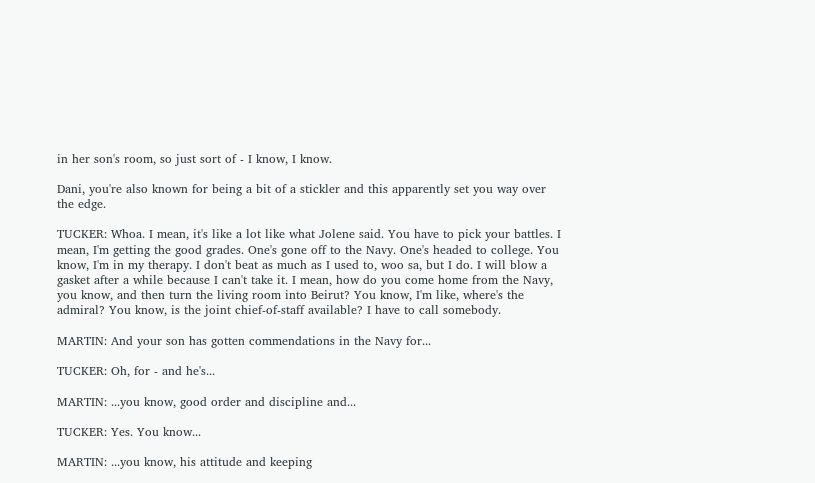in her son's room, so just sort of - I know, I know.

Dani, you're also known for being a bit of a stickler and this apparently set you way over the edge.

TUCKER: Whoa. I mean, it's like a lot like what Jolene said. You have to pick your battles. I mean, I'm getting the good grades. One's gone off to the Navy. One's headed to college. You know, I'm in my therapy. I don't beat as much as I used to, woo sa, but I do. I will blow a gasket after a while because I can't take it. I mean, how do you come home from the Navy, you know, and then turn the living room into Beirut? You know, I'm like, where's the admiral? You know, is the joint chief-of-staff available? I have to call somebody.

MARTIN: And your son has gotten commendations in the Navy for...

TUCKER: Oh, for - and he's...

MARTIN: ...you know, good order and discipline and...

TUCKER: Yes. You know...

MARTIN: ...you know, his attitude and keeping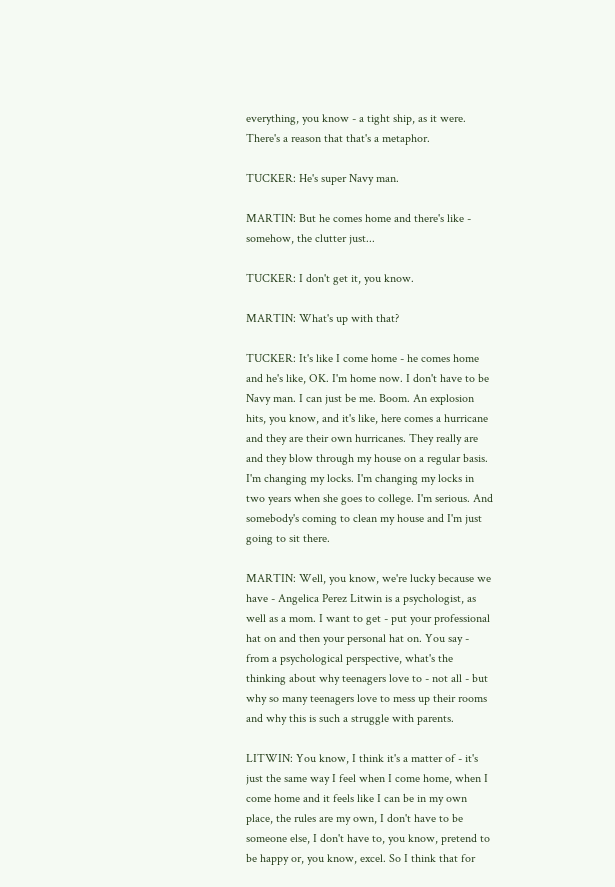everything, you know - a tight ship, as it were. There's a reason that that's a metaphor.

TUCKER: He's super Navy man.

MARTIN: But he comes home and there's like - somehow, the clutter just...

TUCKER: I don't get it, you know.

MARTIN: What's up with that?

TUCKER: It's like I come home - he comes home and he's like, OK. I'm home now. I don't have to be Navy man. I can just be me. Boom. An explosion hits, you know, and it's like, here comes a hurricane and they are their own hurricanes. They really are and they blow through my house on a regular basis. I'm changing my locks. I'm changing my locks in two years when she goes to college. I'm serious. And somebody's coming to clean my house and I'm just going to sit there.

MARTIN: Well, you know, we're lucky because we have - Angelica Perez Litwin is a psychologist, as well as a mom. I want to get - put your professional hat on and then your personal hat on. You say - from a psychological perspective, what's the thinking about why teenagers love to - not all - but why so many teenagers love to mess up their rooms and why this is such a struggle with parents.

LITWIN: You know, I think it's a matter of - it's just the same way I feel when I come home, when I come home and it feels like I can be in my own place, the rules are my own, I don't have to be someone else, I don't have to, you know, pretend to be happy or, you know, excel. So I think that for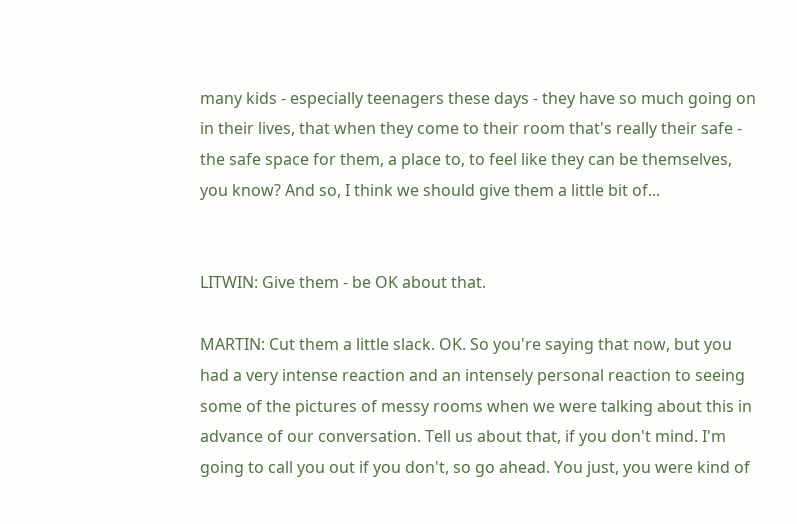many kids - especially teenagers these days - they have so much going on in their lives, that when they come to their room that's really their safe - the safe space for them, a place to, to feel like they can be themselves, you know? And so, I think we should give them a little bit of...


LITWIN: Give them - be OK about that.

MARTIN: Cut them a little slack. OK. So you're saying that now, but you had a very intense reaction and an intensely personal reaction to seeing some of the pictures of messy rooms when we were talking about this in advance of our conversation. Tell us about that, if you don't mind. I'm going to call you out if you don't, so go ahead. You just, you were kind of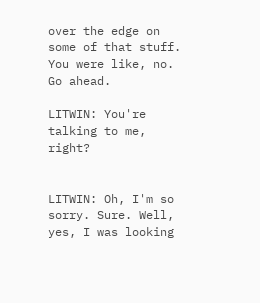over the edge on some of that stuff. You were like, no. Go ahead.

LITWIN: You're talking to me, right?


LITWIN: Oh, I'm so sorry. Sure. Well, yes, I was looking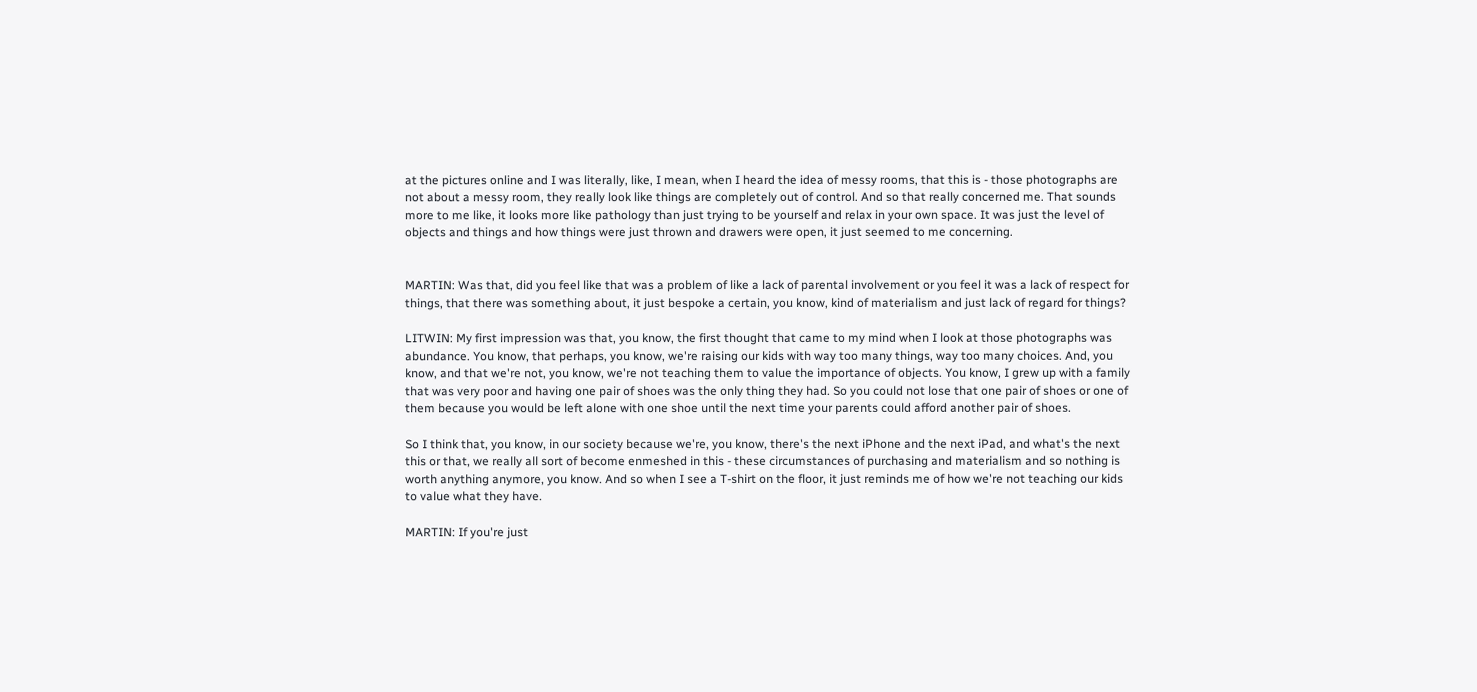at the pictures online and I was literally, like, I mean, when I heard the idea of messy rooms, that this is - those photographs are not about a messy room, they really look like things are completely out of control. And so that really concerned me. That sounds more to me like, it looks more like pathology than just trying to be yourself and relax in your own space. It was just the level of objects and things and how things were just thrown and drawers were open, it just seemed to me concerning.


MARTIN: Was that, did you feel like that was a problem of like a lack of parental involvement or you feel it was a lack of respect for things, that there was something about, it just bespoke a certain, you know, kind of materialism and just lack of regard for things?

LITWIN: My first impression was that, you know, the first thought that came to my mind when I look at those photographs was abundance. You know, that perhaps, you know, we're raising our kids with way too many things, way too many choices. And, you know, and that we're not, you know, we're not teaching them to value the importance of objects. You know, I grew up with a family that was very poor and having one pair of shoes was the only thing they had. So you could not lose that one pair of shoes or one of them because you would be left alone with one shoe until the next time your parents could afford another pair of shoes.

So I think that, you know, in our society because we're, you know, there's the next iPhone and the next iPad, and what's the next this or that, we really all sort of become enmeshed in this - these circumstances of purchasing and materialism and so nothing is worth anything anymore, you know. And so when I see a T-shirt on the floor, it just reminds me of how we're not teaching our kids to value what they have.

MARTIN: If you're just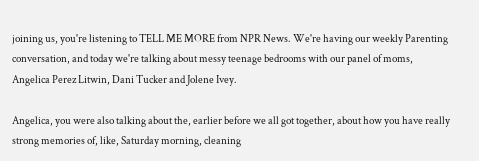joining us, you're listening to TELL ME MORE from NPR News. We're having our weekly Parenting conversation, and today we're talking about messy teenage bedrooms with our panel of moms, Angelica Perez Litwin, Dani Tucker and Jolene Ivey.

Angelica, you were also talking about the, earlier before we all got together, about how you have really strong memories of, like, Saturday morning, cleaning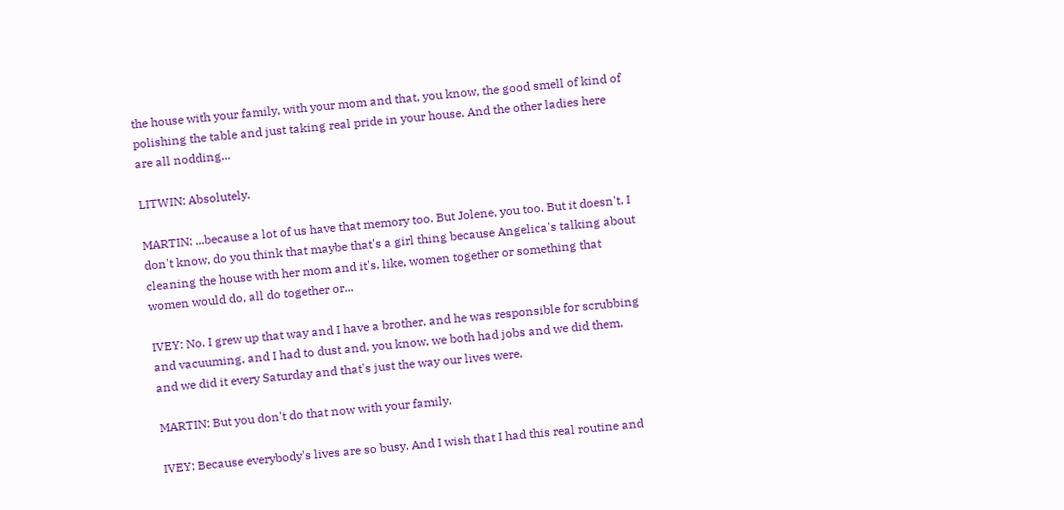the house with your family, with your mom and that, you know, the good smell of kind of polishing the table and just taking real pride in your house. And the other ladies here are all nodding...

LITWIN: Absolutely.

MARTIN: ...because a lot of us have that memory too. But Jolene, you too. But it doesn't, I don't know, do you think that maybe that's a girl thing because Angelica's talking about cleaning the house with her mom and it's, like, women together or something that women would do, all do together or...

IVEY: No. I grew up that way and I have a brother, and he was responsible for scrubbing and vacuuming, and I had to dust and, you know, we both had jobs and we did them, and we did it every Saturday and that's just the way our lives were.

MARTIN: But you don't do that now with your family.

IVEY: Because everybody's lives are so busy. And I wish that I had this real routine and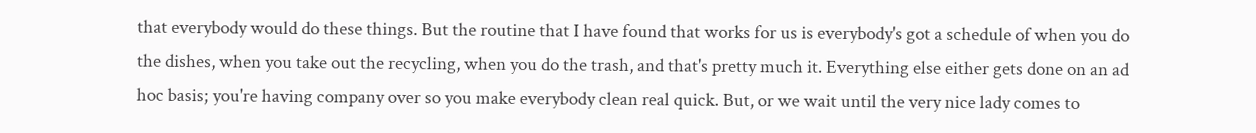that everybody would do these things. But the routine that I have found that works for us is everybody's got a schedule of when you do the dishes, when you take out the recycling, when you do the trash, and that's pretty much it. Everything else either gets done on an ad hoc basis; you're having company over so you make everybody clean real quick. But, or we wait until the very nice lady comes to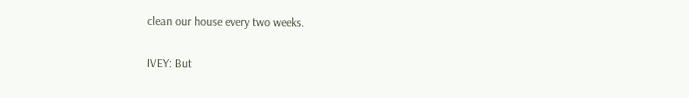clean our house every two weeks.


IVEY: But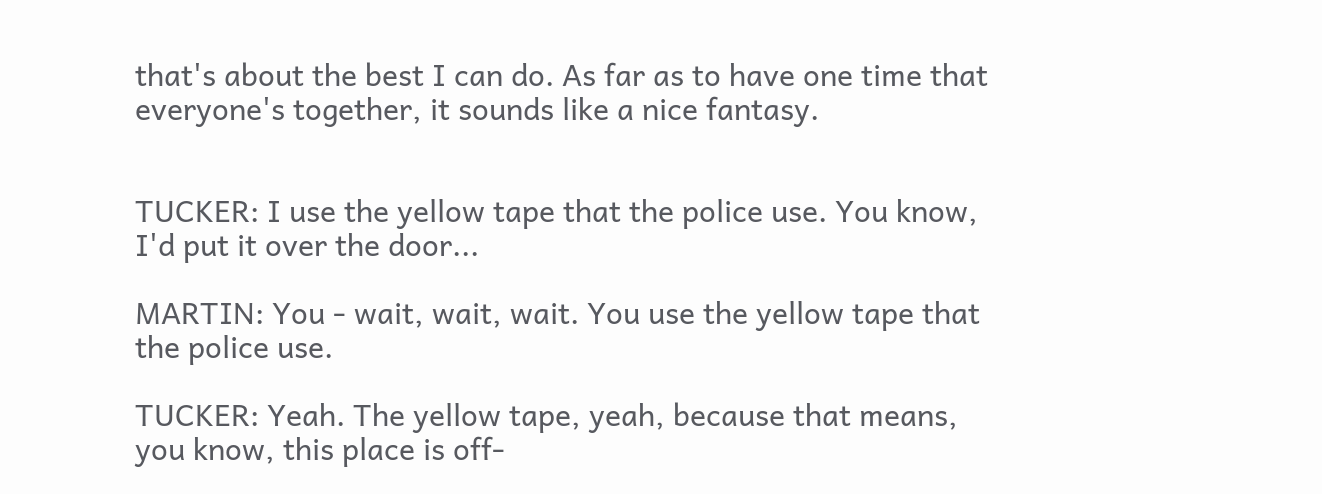that's about the best I can do. As far as to have one time that everyone's together, it sounds like a nice fantasy.


TUCKER: I use the yellow tape that the police use. You know, I'd put it over the door...

MARTIN: You - wait, wait, wait. You use the yellow tape that the police use.

TUCKER: Yeah. The yellow tape, yeah, because that means, you know, this place is off-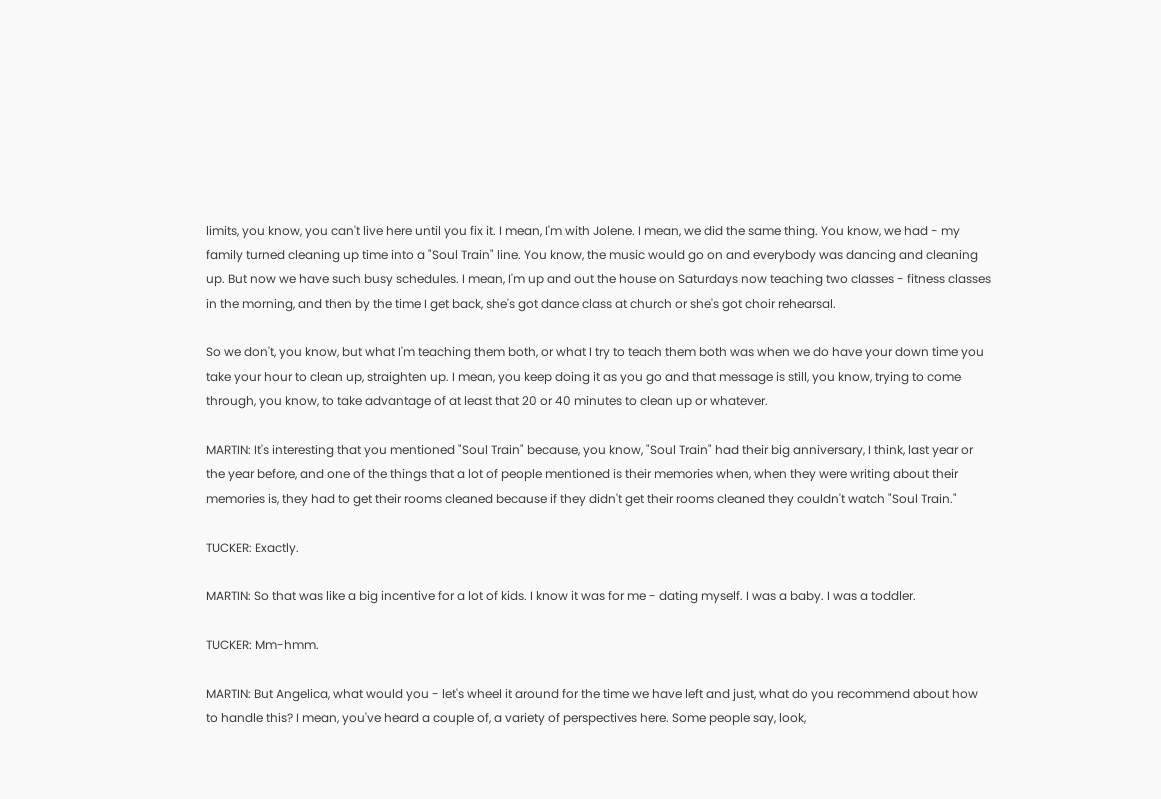limits, you know, you can't live here until you fix it. I mean, I'm with Jolene. I mean, we did the same thing. You know, we had - my family turned cleaning up time into a "Soul Train" line. You know, the music would go on and everybody was dancing and cleaning up. But now we have such busy schedules. I mean, I'm up and out the house on Saturdays now teaching two classes - fitness classes in the morning, and then by the time I get back, she's got dance class at church or she's got choir rehearsal.

So we don't, you know, but what I'm teaching them both, or what I try to teach them both was when we do have your down time you take your hour to clean up, straighten up. I mean, you keep doing it as you go and that message is still, you know, trying to come through, you know, to take advantage of at least that 20 or 40 minutes to clean up or whatever.

MARTIN: It's interesting that you mentioned "Soul Train" because, you know, "Soul Train" had their big anniversary, I think, last year or the year before, and one of the things that a lot of people mentioned is their memories when, when they were writing about their memories is, they had to get their rooms cleaned because if they didn't get their rooms cleaned they couldn't watch "Soul Train."

TUCKER: Exactly.

MARTIN: So that was like a big incentive for a lot of kids. I know it was for me - dating myself. I was a baby. I was a toddler.

TUCKER: Mm-hmm.

MARTIN: But Angelica, what would you - let's wheel it around for the time we have left and just, what do you recommend about how to handle this? I mean, you've heard a couple of, a variety of perspectives here. Some people say, look,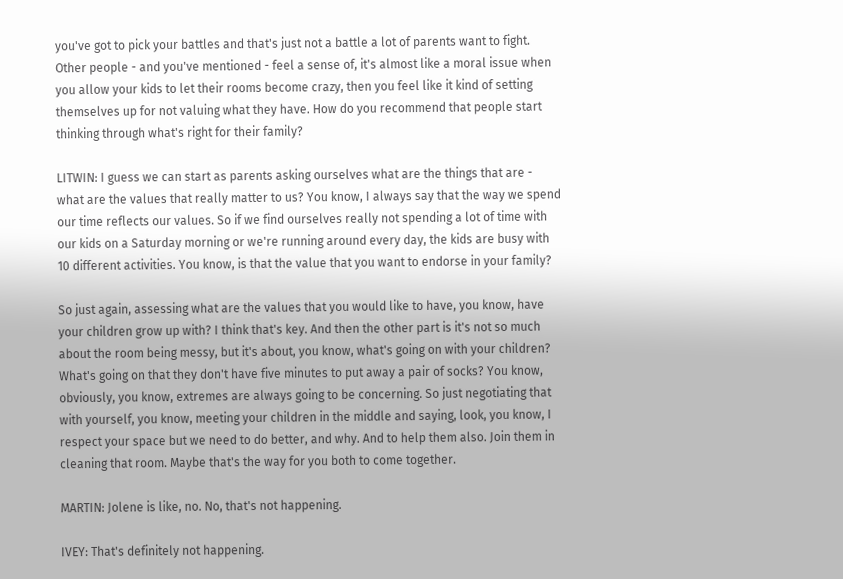you've got to pick your battles and that's just not a battle a lot of parents want to fight. Other people - and you've mentioned - feel a sense of, it's almost like a moral issue when you allow your kids to let their rooms become crazy, then you feel like it kind of setting themselves up for not valuing what they have. How do you recommend that people start thinking through what's right for their family?

LITWIN: I guess we can start as parents asking ourselves what are the things that are - what are the values that really matter to us? You know, I always say that the way we spend our time reflects our values. So if we find ourselves really not spending a lot of time with our kids on a Saturday morning or we're running around every day, the kids are busy with 10 different activities. You know, is that the value that you want to endorse in your family?

So just again, assessing what are the values that you would like to have, you know, have your children grow up with? I think that's key. And then the other part is it's not so much about the room being messy, but it's about, you know, what's going on with your children? What's going on that they don't have five minutes to put away a pair of socks? You know, obviously, you know, extremes are always going to be concerning. So just negotiating that with yourself, you know, meeting your children in the middle and saying, look, you know, I respect your space but we need to do better, and why. And to help them also. Join them in cleaning that room. Maybe that's the way for you both to come together.

MARTIN: Jolene is like, no. No, that's not happening.

IVEY: That's definitely not happening.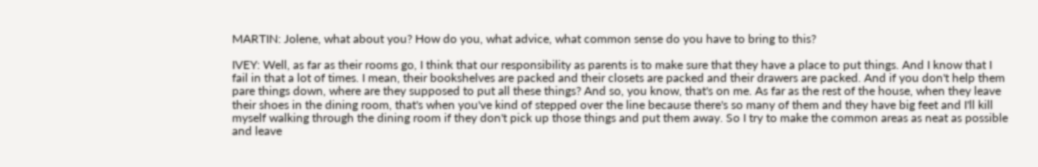MARTIN: Jolene, what about you? How do you, what advice, what common sense do you have to bring to this?

IVEY: Well, as far as their rooms go, I think that our responsibility as parents is to make sure that they have a place to put things. And I know that I fail in that a lot of times. I mean, their bookshelves are packed and their closets are packed and their drawers are packed. And if you don't help them pare things down, where are they supposed to put all these things? And so, you know, that's on me. As far as the rest of the house, when they leave their shoes in the dining room, that's when you've kind of stepped over the line because there's so many of them and they have big feet and I'll kill myself walking through the dining room if they don't pick up those things and put them away. So I try to make the common areas as neat as possible and leave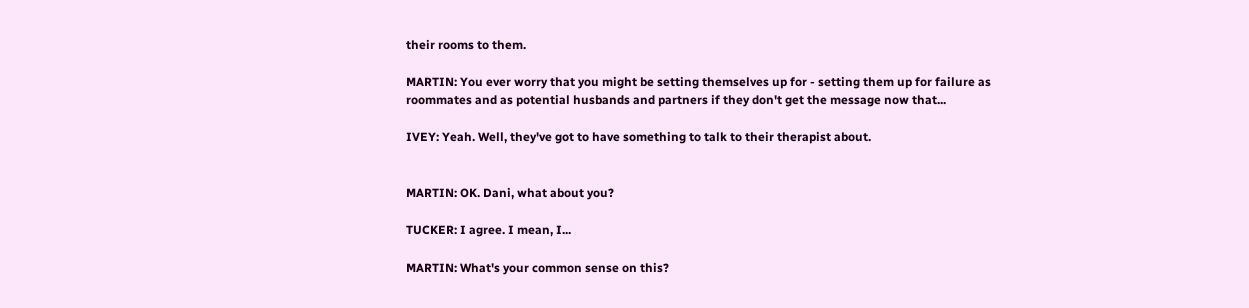their rooms to them.

MARTIN: You ever worry that you might be setting themselves up for - setting them up for failure as roommates and as potential husbands and partners if they don't get the message now that...

IVEY: Yeah. Well, they've got to have something to talk to their therapist about.


MARTIN: OK. Dani, what about you?

TUCKER: I agree. I mean, I...

MARTIN: What's your common sense on this?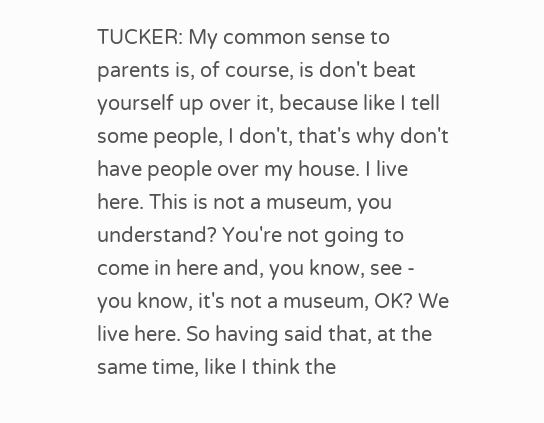TUCKER: My common sense to parents is, of course, is don't beat yourself up over it, because like I tell some people, I don't, that's why don't have people over my house. I live here. This is not a museum, you understand? You're not going to come in here and, you know, see - you know, it's not a museum, OK? We live here. So having said that, at the same time, like I think the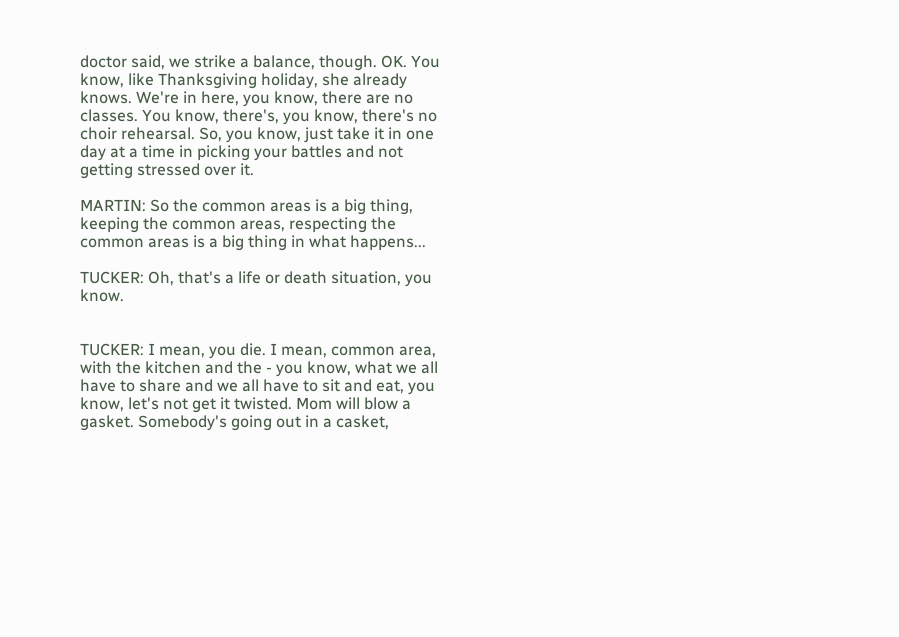doctor said, we strike a balance, though. OK. You know, like Thanksgiving holiday, she already knows. We're in here, you know, there are no classes. You know, there's, you know, there's no choir rehearsal. So, you know, just take it in one day at a time in picking your battles and not getting stressed over it.

MARTIN: So the common areas is a big thing, keeping the common areas, respecting the common areas is a big thing in what happens...

TUCKER: Oh, that's a life or death situation, you know.


TUCKER: I mean, you die. I mean, common area, with the kitchen and the - you know, what we all have to share and we all have to sit and eat, you know, let's not get it twisted. Mom will blow a gasket. Somebody's going out in a casket,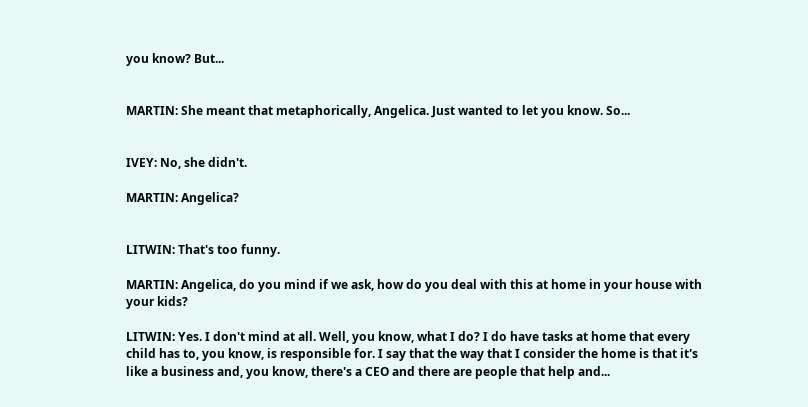you know? But...


MARTIN: She meant that metaphorically, Angelica. Just wanted to let you know. So...


IVEY: No, she didn't.

MARTIN: Angelica?


LITWIN: That's too funny.

MARTIN: Angelica, do you mind if we ask, how do you deal with this at home in your house with your kids?

LITWIN: Yes. I don't mind at all. Well, you know, what I do? I do have tasks at home that every child has to, you know, is responsible for. I say that the way that I consider the home is that it's like a business and, you know, there's a CEO and there are people that help and...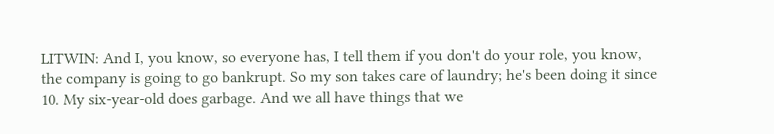LITWIN: And I, you know, so everyone has, I tell them if you don't do your role, you know, the company is going to go bankrupt. So my son takes care of laundry; he's been doing it since 10. My six-year-old does garbage. And we all have things that we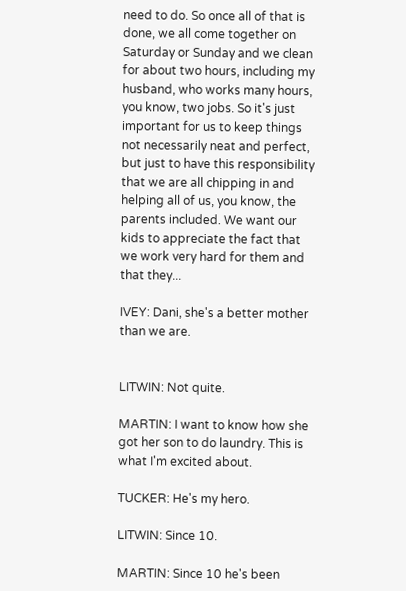need to do. So once all of that is done, we all come together on Saturday or Sunday and we clean for about two hours, including my husband, who works many hours, you know, two jobs. So it's just important for us to keep things not necessarily neat and perfect, but just to have this responsibility that we are all chipping in and helping all of us, you know, the parents included. We want our kids to appreciate the fact that we work very hard for them and that they...

IVEY: Dani, she's a better mother than we are.


LITWIN: Not quite.

MARTIN: I want to know how she got her son to do laundry. This is what I'm excited about.

TUCKER: He's my hero.

LITWIN: Since 10.

MARTIN: Since 10 he's been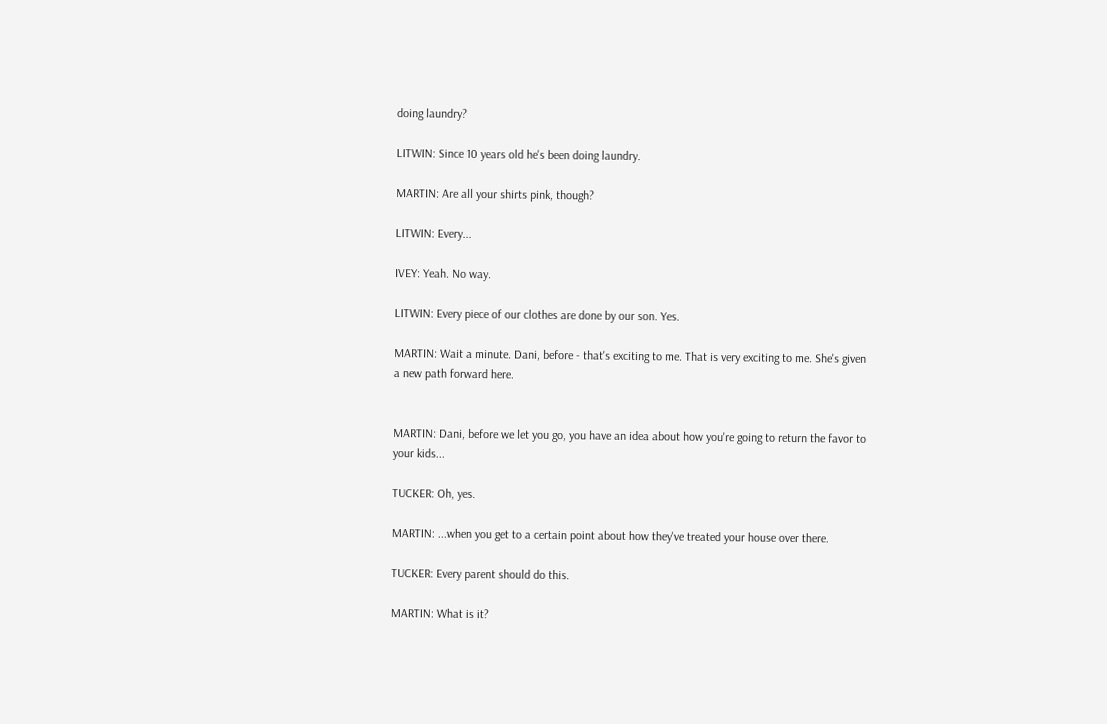doing laundry?

LITWIN: Since 10 years old he's been doing laundry.

MARTIN: Are all your shirts pink, though?

LITWIN: Every...

IVEY: Yeah. No way.

LITWIN: Every piece of our clothes are done by our son. Yes.

MARTIN: Wait a minute. Dani, before - that's exciting to me. That is very exciting to me. She's given a new path forward here.


MARTIN: Dani, before we let you go, you have an idea about how you're going to return the favor to your kids...

TUCKER: Oh, yes.

MARTIN: ...when you get to a certain point about how they've treated your house over there.

TUCKER: Every parent should do this.

MARTIN: What is it?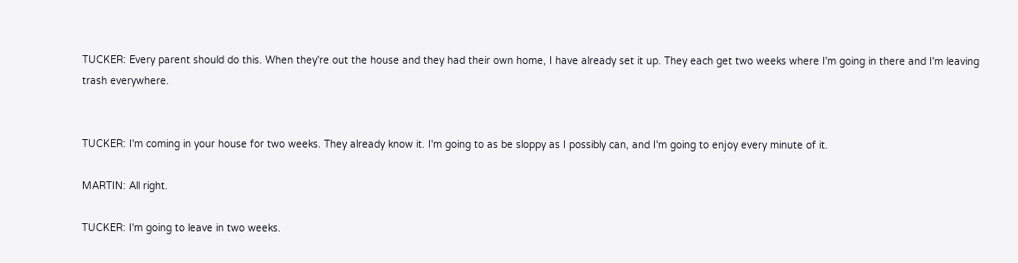TUCKER: Every parent should do this. When they're out the house and they had their own home, I have already set it up. They each get two weeks where I'm going in there and I'm leaving trash everywhere.


TUCKER: I'm coming in your house for two weeks. They already know it. I'm going to as be sloppy as I possibly can, and I'm going to enjoy every minute of it.

MARTIN: All right.

TUCKER: I'm going to leave in two weeks.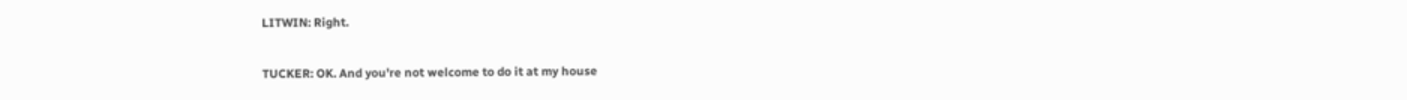LITWIN: Right.

TUCKER: OK. And you're not welcome to do it at my house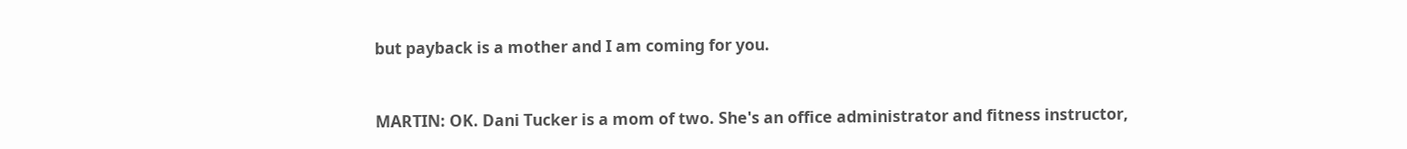but payback is a mother and I am coming for you.


MARTIN: OK. Dani Tucker is a mom of two. She's an office administrator and fitness instructor,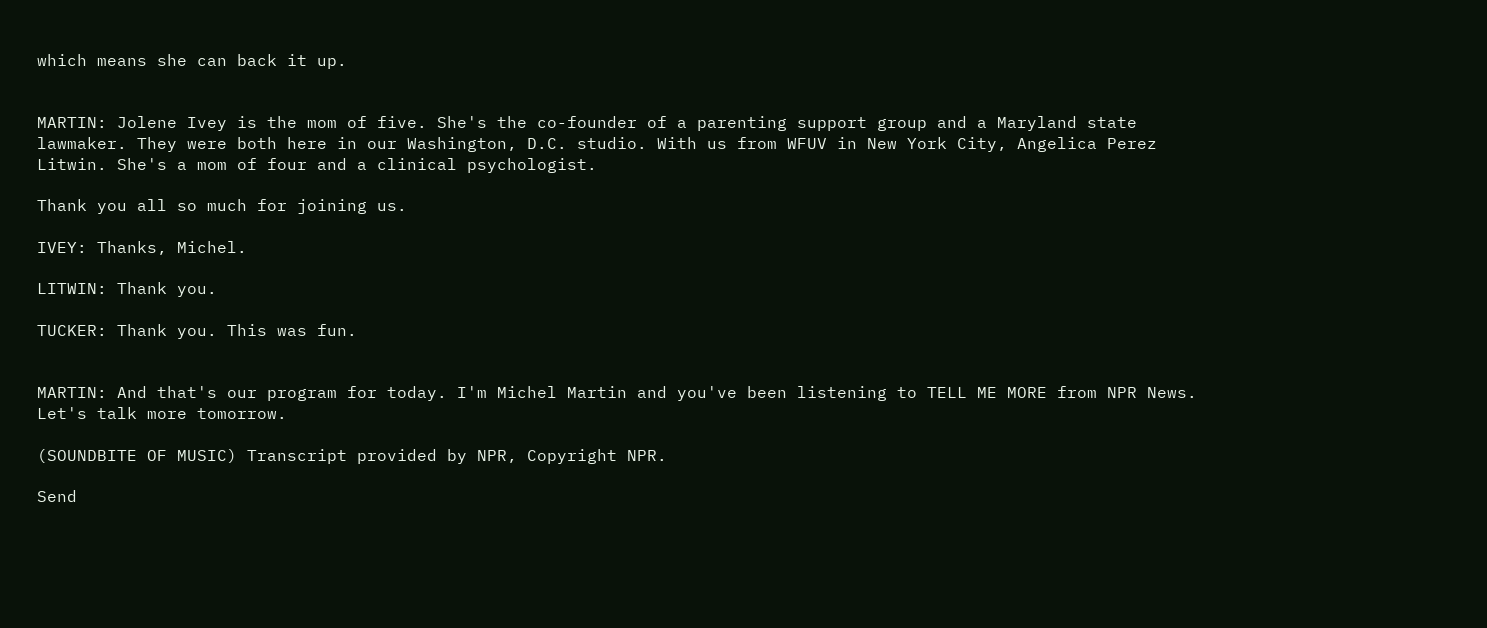which means she can back it up.


MARTIN: Jolene Ivey is the mom of five. She's the co-founder of a parenting support group and a Maryland state lawmaker. They were both here in our Washington, D.C. studio. With us from WFUV in New York City, Angelica Perez Litwin. She's a mom of four and a clinical psychologist.

Thank you all so much for joining us.

IVEY: Thanks, Michel.

LITWIN: Thank you.

TUCKER: Thank you. This was fun.


MARTIN: And that's our program for today. I'm Michel Martin and you've been listening to TELL ME MORE from NPR News. Let's talk more tomorrow.

(SOUNDBITE OF MUSIC) Transcript provided by NPR, Copyright NPR.

Send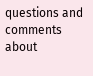questions and comments about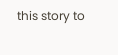this story to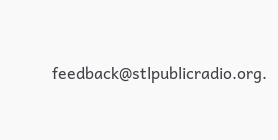feedback@stlpublicradio.org.